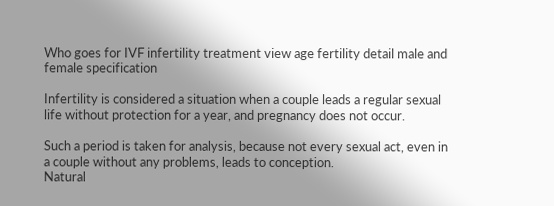Who goes for IVF infertility treatment view age fertility detail male and female specification

Infertility is considered a situation when a couple leads a regular sexual life without protection for a year, and pregnancy does not occur.

Such a period is taken for analysis, because not every sexual act, even in a couple without any problems, leads to conception.
Natural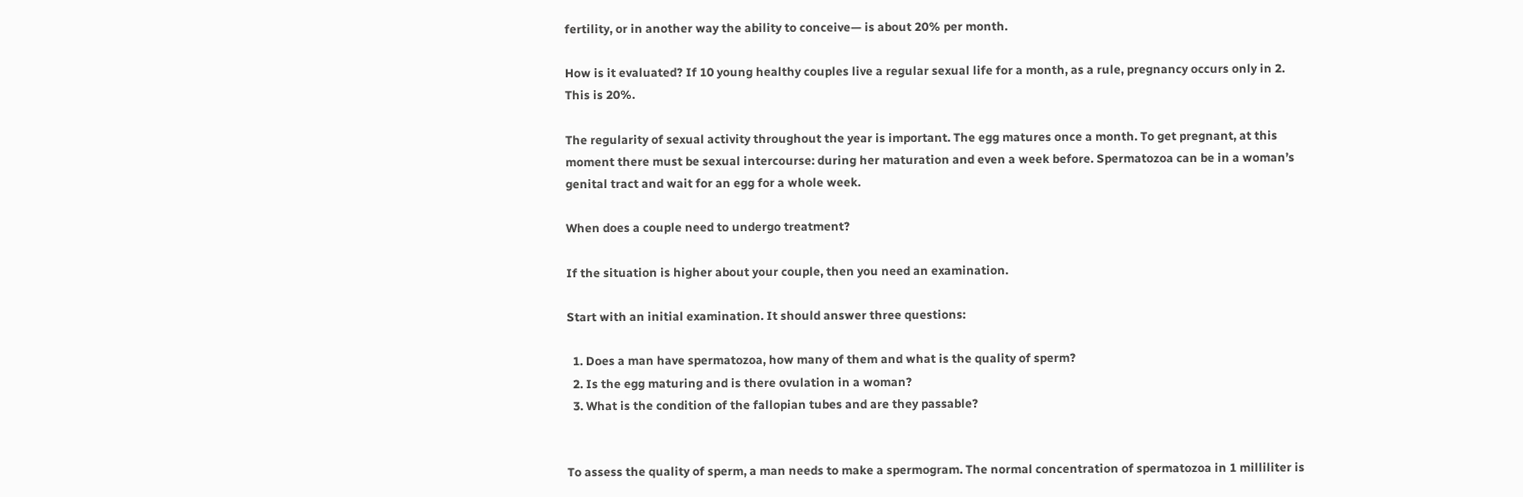fertility, or in another way the ability to conceive— is about 20% per month.

How is it evaluated? If 10 young healthy couples live a regular sexual life for a month, as a rule, pregnancy occurs only in 2. This is 20%.

The regularity of sexual activity throughout the year is important. The egg matures once a month. To get pregnant, at this moment there must be sexual intercourse: during her maturation and even a week before. Spermatozoa can be in a woman’s genital tract and wait for an egg for a whole week.

When does a couple need to undergo treatment?

If the situation is higher about your couple, then you need an examination.

Start with an initial examination. It should answer three questions:

  1. Does a man have spermatozoa, how many of them and what is the quality of sperm?
  2. Is the egg maturing and is there ovulation in a woman?
  3. What is the condition of the fallopian tubes and are they passable?


To assess the quality of sperm, a man needs to make a spermogram. The normal concentration of spermatozoa in 1 milliliter is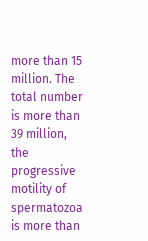more than 15 million. The total number is more than 39 million, the progressive motility of spermatozoa is more than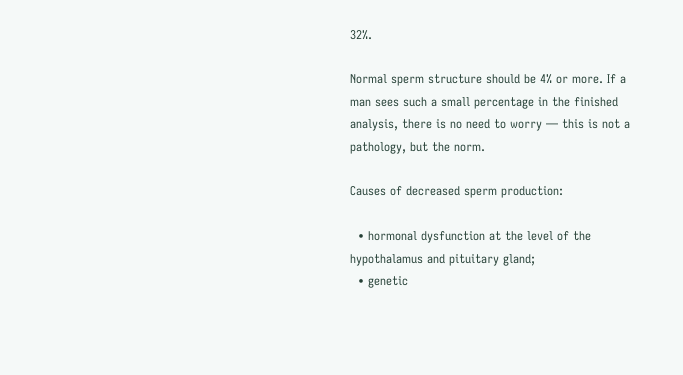32%.

Normal sperm structure should be 4% or more. If a man sees such a small percentage in the finished analysis, there is no need to worry — this is not a pathology, but the norm.

Causes of decreased sperm production:

  • hormonal dysfunction at the level of the hypothalamus and pituitary gland;
  • genetic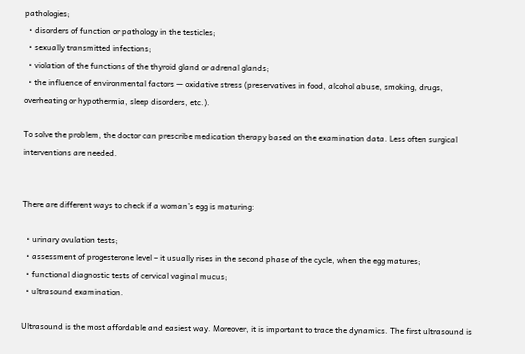pathologies;
  • disorders of function or pathology in the testicles;
  • sexually transmitted infections;
  • violation of the functions of the thyroid gland or adrenal glands;
  • the influence of environmental factors — oxidative stress (preservatives in food, alcohol abuse, smoking, drugs, overheating or hypothermia, sleep disorders, etc.).

To solve the problem, the doctor can prescribe medication therapy based on the examination data. Less often surgical interventions are needed.


There are different ways to check if a woman’s egg is maturing:

  • urinary ovulation tests;
  • assessment of progesterone level – it usually rises in the second phase of the cycle, when the egg matures;
  • functional diagnostic tests of cervical vaginal mucus;
  • ultrasound examination.

Ultrasound is the most affordable and easiest way. Moreover, it is important to trace the dynamics. The first ultrasound is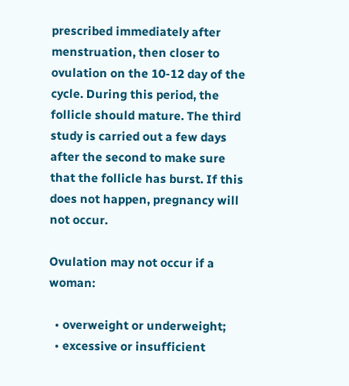prescribed immediately after menstruation, then closer to ovulation on the 10-12 day of the cycle. During this period, the follicle should mature. The third study is carried out a few days after the second to make sure that the follicle has burst. If this does not happen, pregnancy will not occur.

Ovulation may not occur if a woman:

  • overweight or underweight;
  • excessive or insufficient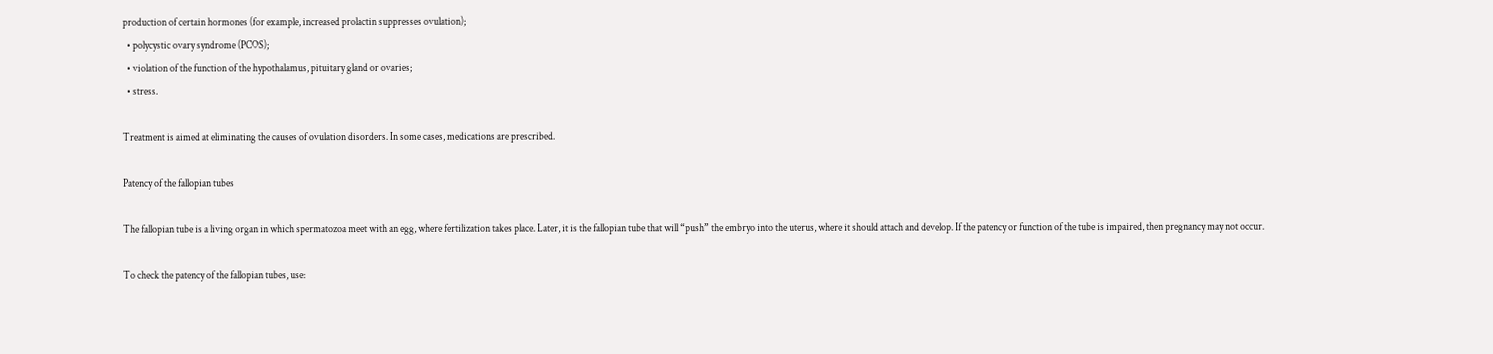production of certain hormones (for example, increased prolactin suppresses ovulation);
  • polycystic ovary syndrome (PCOS);
  • violation of the function of the hypothalamus, pituitary gland or ovaries;
  • stress.

Treatment is aimed at eliminating the causes of ovulation disorders. In some cases, medications are prescribed.

Patency of the fallopian tubes

The fallopian tube is a living organ in which spermatozoa meet with an egg, where fertilization takes place. Later, it is the fallopian tube that will “push” the embryo into the uterus, where it should attach and develop. If the patency or function of the tube is impaired, then pregnancy may not occur.

To check the patency of the fallopian tubes, use: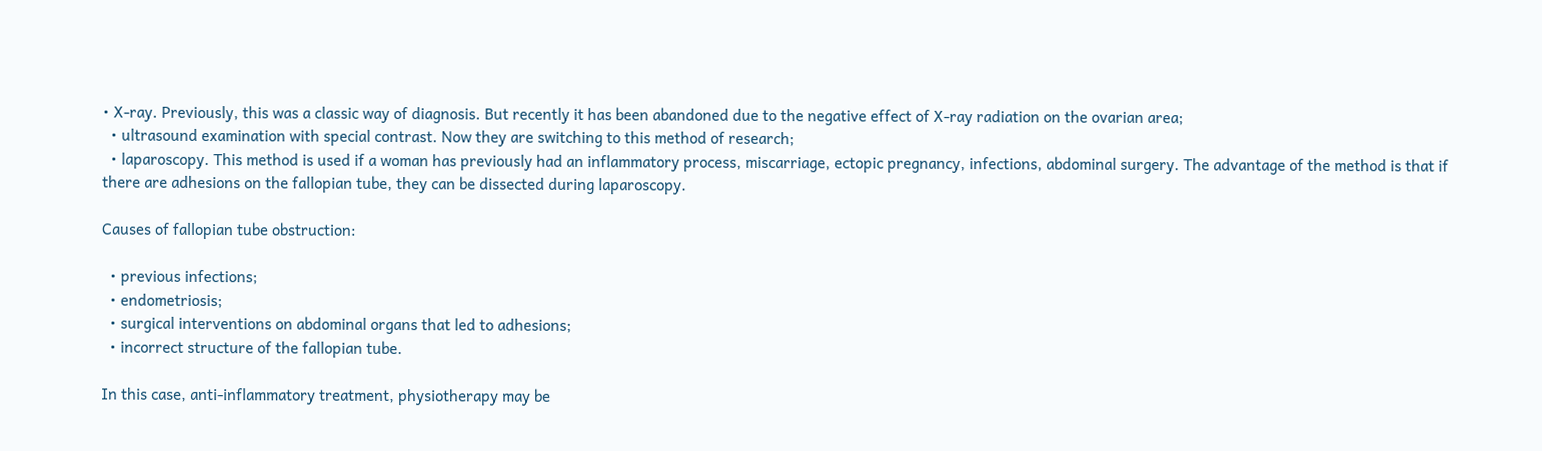• X-ray. Previously, this was a classic way of diagnosis. But recently it has been abandoned due to the negative effect of X-ray radiation on the ovarian area;
  • ultrasound examination with special contrast. Now they are switching to this method of research;
  • laparoscopy. This method is used if a woman has previously had an inflammatory process, miscarriage, ectopic pregnancy, infections, abdominal surgery. The advantage of the method is that if there are adhesions on the fallopian tube, they can be dissected during laparoscopy.

Causes of fallopian tube obstruction:

  • previous infections;
  • endometriosis;
  • surgical interventions on abdominal organs that led to adhesions;
  • incorrect structure of the fallopian tube.

In this case, anti-inflammatory treatment, physiotherapy may be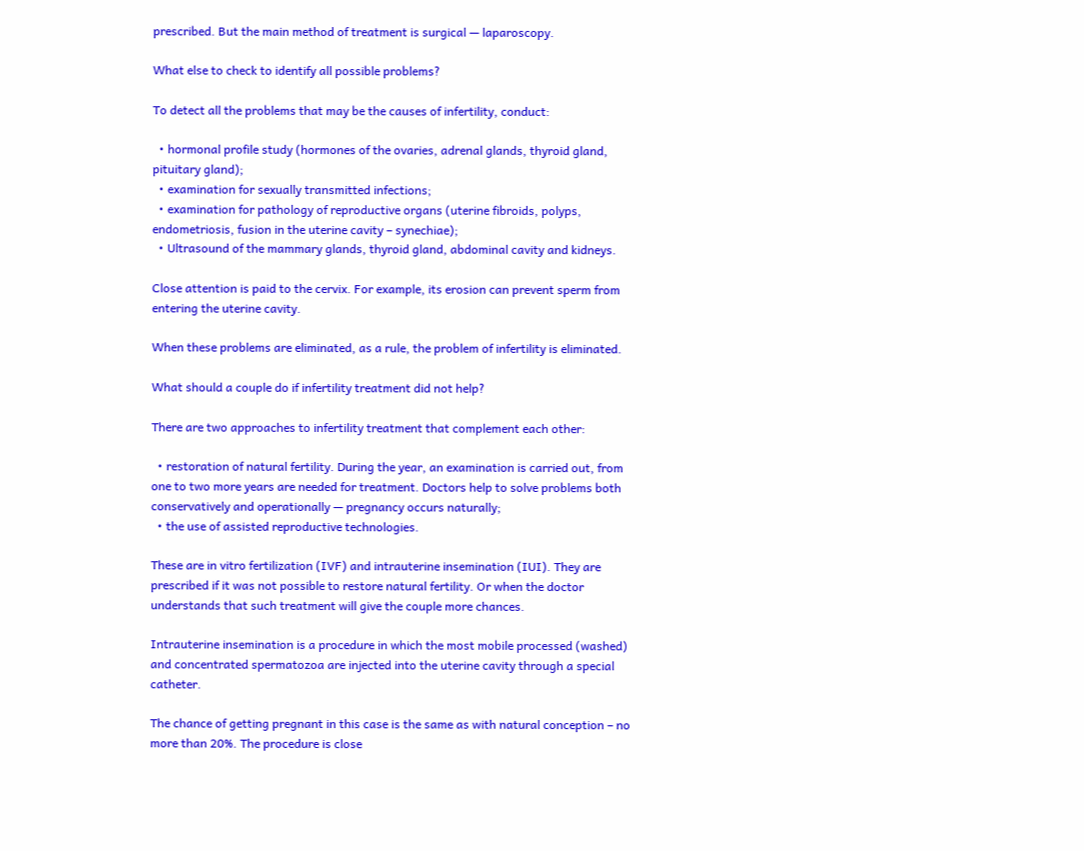prescribed. But the main method of treatment is surgical — laparoscopy.

What else to check to identify all possible problems?

To detect all the problems that may be the causes of infertility, conduct:

  • hormonal profile study (hormones of the ovaries, adrenal glands, thyroid gland, pituitary gland);
  • examination for sexually transmitted infections;
  • examination for pathology of reproductive organs (uterine fibroids, polyps, endometriosis, fusion in the uterine cavity – synechiae);
  • Ultrasound of the mammary glands, thyroid gland, abdominal cavity and kidneys.

Close attention is paid to the cervix. For example, its erosion can prevent sperm from entering the uterine cavity.

When these problems are eliminated, as a rule, the problem of infertility is eliminated.

What should a couple do if infertility treatment did not help?

There are two approaches to infertility treatment that complement each other:

  • restoration of natural fertility. During the year, an examination is carried out, from one to two more years are needed for treatment. Doctors help to solve problems both conservatively and operationally — pregnancy occurs naturally;
  • the use of assisted reproductive technologies.

These are in vitro fertilization (IVF) and intrauterine insemination (IUI). They are prescribed if it was not possible to restore natural fertility. Or when the doctor understands that such treatment will give the couple more chances.

Intrauterine insemination is a procedure in which the most mobile processed (washed) and concentrated spermatozoa are injected into the uterine cavity through a special catheter.

The chance of getting pregnant in this case is the same as with natural conception – no more than 20%. The procedure is close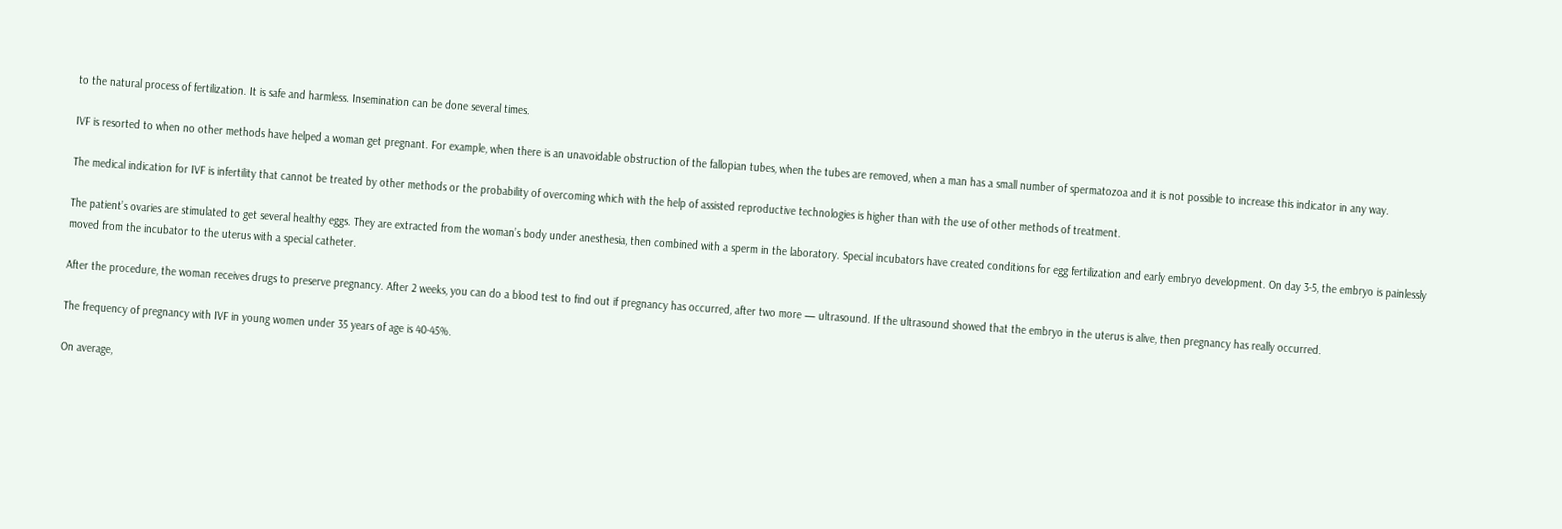to the natural process of fertilization. It is safe and harmless. Insemination can be done several times.

IVF is resorted to when no other methods have helped a woman get pregnant. For example, when there is an unavoidable obstruction of the fallopian tubes, when the tubes are removed, when a man has a small number of spermatozoa and it is not possible to increase this indicator in any way.

The medical indication for IVF is infertility that cannot be treated by other methods or the probability of overcoming which with the help of assisted reproductive technologies is higher than with the use of other methods of treatment.

The patient’s ovaries are stimulated to get several healthy eggs. They are extracted from the woman’s body under anesthesia, then combined with a sperm in the laboratory. Special incubators have created conditions for egg fertilization and early embryo development. On day 3-5, the embryo is painlessly moved from the incubator to the uterus with a special catheter.

After the procedure, the woman receives drugs to preserve pregnancy. After 2 weeks, you can do a blood test to find out if pregnancy has occurred, after two more — ultrasound. If the ultrasound showed that the embryo in the uterus is alive, then pregnancy has really occurred.

The frequency of pregnancy with IVF in young women under 35 years of age is 40-45%.

On average,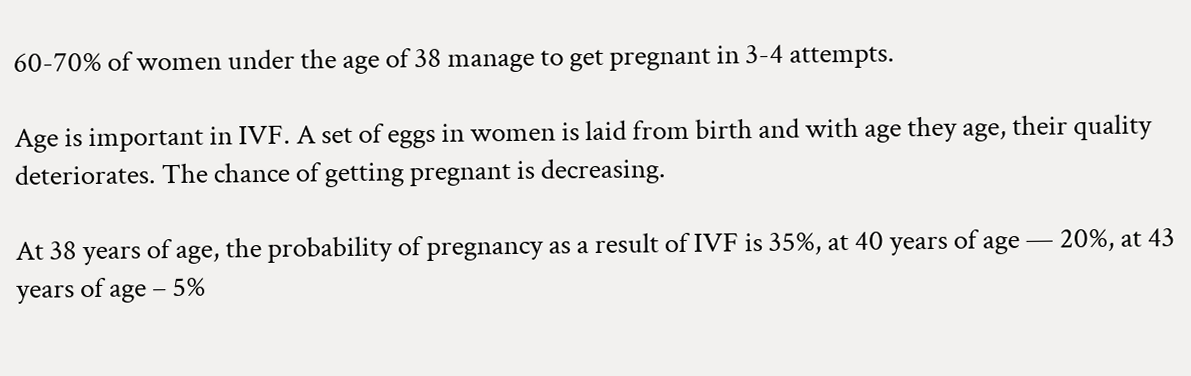60-70% of women under the age of 38 manage to get pregnant in 3-4 attempts.

Age is important in IVF. A set of eggs in women is laid from birth and with age they age, their quality deteriorates. The chance of getting pregnant is decreasing.

At 38 years of age, the probability of pregnancy as a result of IVF is 35%, at 40 years of age — 20%, at 43 years of age – 5%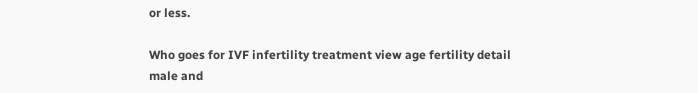or less.

Who goes for IVF infertility treatment view age fertility detail male and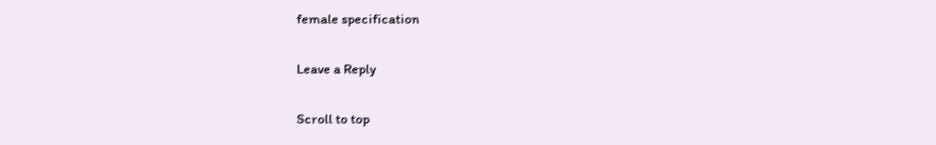female specification

Leave a Reply

Scroll to top